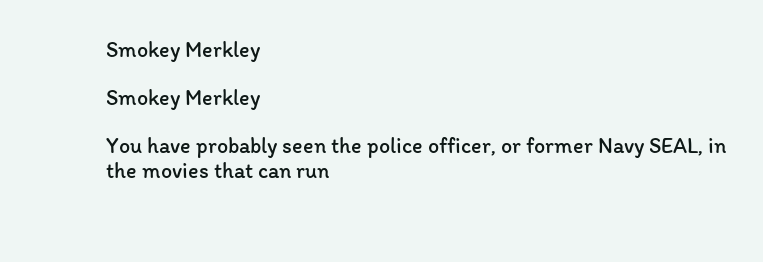Smokey Merkley

Smokey Merkley

You have probably seen the police officer, or former Navy SEAL, in the movies that can run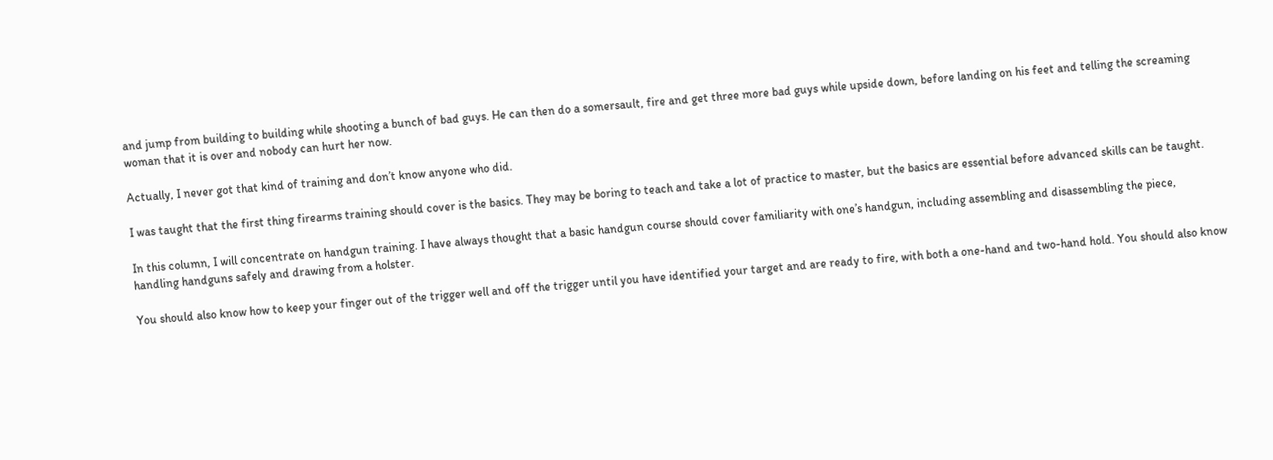and jump from building to building while shooting a bunch of bad guys. He can then do a somersault, fire and get three more bad guys while upside down, before landing on his feet and telling the screaming woman that it is over and nobody can hurt her now.

Actually, I never got that kind of training and don’t know anyone who did.

I was taught that the first thing firearms training should cover is the basics. They may be boring to teach and take a lot of practice to master, but the basics are essential before advanced skills can be taught.

In this column, I will concentrate on handgun training. I have always thought that a basic handgun course should cover familiarity with one’s handgun, including assembling and disassembling the piece, handling handguns safely and drawing from a holster.

You should also know how to keep your finger out of the trigger well and off the trigger until you have identified your target and are ready to fire, with both a one-hand and two-hand hold. You should also know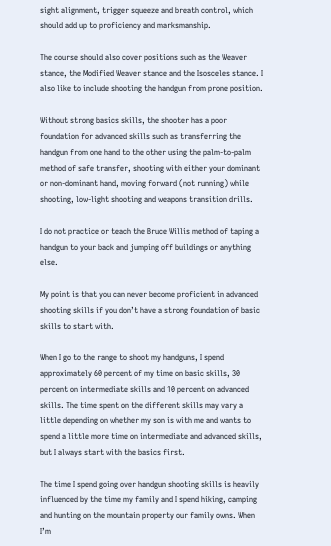sight alignment, trigger squeeze and breath control, which should add up to proficiency and marksmanship.

The course should also cover positions such as the Weaver stance, the Modified Weaver stance and the Isosceles stance. I also like to include shooting the handgun from prone position.

Without strong basics skills, the shooter has a poor foundation for advanced skills such as transferring the handgun from one hand to the other using the palm-to-palm method of safe transfer, shooting with either your dominant or non-dominant hand, moving forward (not running) while shooting, low-light shooting and weapons transition drills.

I do not practice or teach the Bruce Willis method of taping a handgun to your back and jumping off buildings or anything else.

My point is that you can never become proficient in advanced shooting skills if you don’t have a strong foundation of basic skills to start with.

When I go to the range to shoot my handguns, I spend approximately 60 percent of my time on basic skills, 30 percent on intermediate skills and 10 percent on advanced skills. The time spent on the different skills may vary a little depending on whether my son is with me and wants to spend a little more time on intermediate and advanced skills, but I always start with the basics first.

The time I spend going over handgun shooting skills is heavily influenced by the time my family and I spend hiking, camping and hunting on the mountain property our family owns. When I’m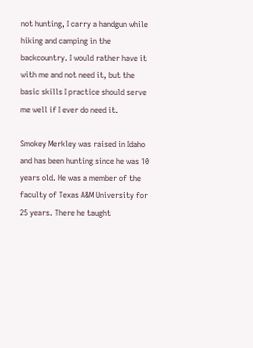not hunting, I carry a handgun while hiking and camping in the backcountry. I would rather have it with me and not need it, but the basic skills I practice should serve me well if I ever do need it.

Smokey Merkley was raised in Idaho and has been hunting since he was 10 years old. He was a member of the faculty of Texas A&M University for 25 years. There he taught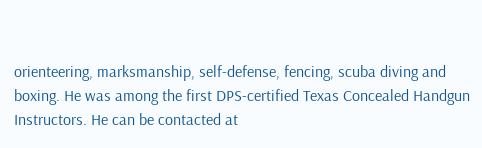orienteering, marksmanship, self-defense, fencing, scuba diving and boxing. He was among the first DPS-certified Texas Concealed Handgun Instructors. He can be contacted at